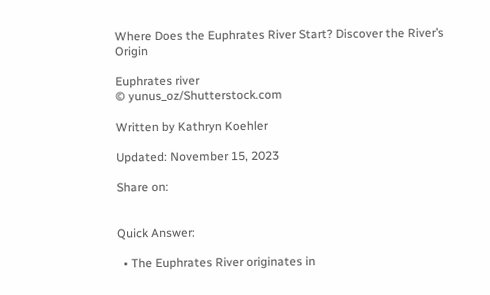Where Does the Euphrates River Start? Discover the River’s Origin

Euphrates river
© yunus_oz/Shutterstock.com

Written by Kathryn Koehler

Updated: November 15, 2023

Share on:


Quick Answer:

  • The Euphrates River originates in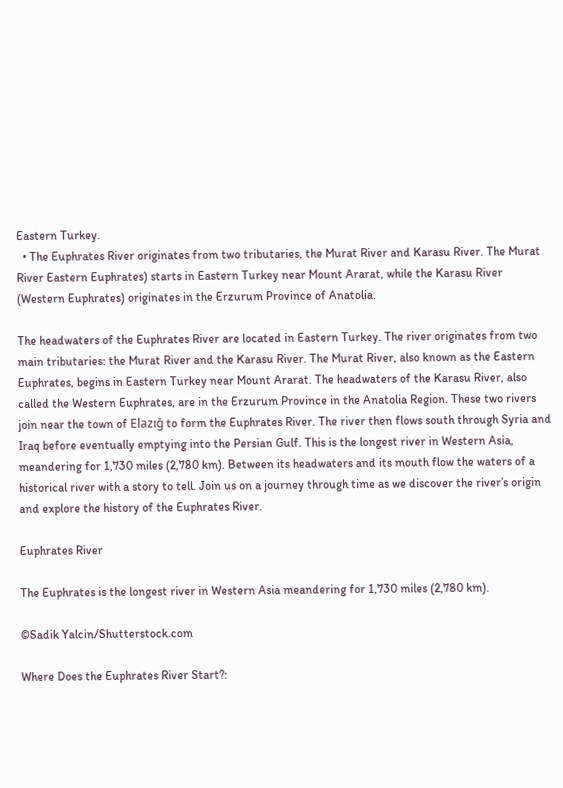Eastern Turkey.
  • The Euphrates River originates from two tributaries, the Murat River and Karasu River. The Murat River Eastern Euphrates) starts in Eastern Turkey near Mount Ararat, while the Karasu River (Western Euphrates) originates in the Erzurum Province of Anatolia.

The headwaters of the Euphrates River are located in Eastern Turkey. The river originates from two main tributaries: the Murat River and the Karasu River. The Murat River, also known as the Eastern Euphrates, begins in Eastern Turkey near Mount Ararat. The headwaters of the Karasu River, also called the Western Euphrates, are in the Erzurum Province in the Anatolia Region. These two rivers join near the town of Elazığ to form the Euphrates River. The river then flows south through Syria and Iraq before eventually emptying into the Persian Gulf. This is the longest river in Western Asia, meandering for 1,730 miles (2,780 km). Between its headwaters and its mouth flow the waters of a historical river with a story to tell. Join us on a journey through time as we discover the river’s origin and explore the history of the Euphrates River.

Euphrates River

The Euphrates is the longest river in Western Asia meandering for 1,730 miles (2,780 km).

©Sadik Yalcin/Shutterstock.com

Where Does the Euphrates River Start?: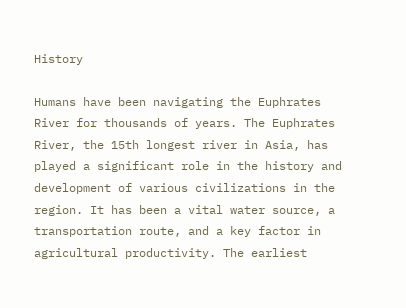History

Humans have been navigating the Euphrates River for thousands of years. The Euphrates River, the 15th longest river in Asia, has played a significant role in the history and development of various civilizations in the region. It has been a vital water source, a transportation route, and a key factor in agricultural productivity. The earliest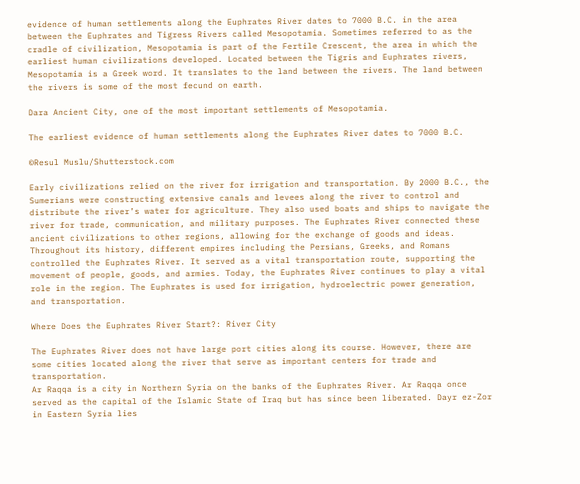evidence of human settlements along the Euphrates River dates to 7000 B.C. in the area between the Euphrates and Tigress Rivers called Mesopotamia. Sometimes referred to as the cradle of civilization, Mesopotamia is part of the Fertile Crescent, the area in which the earliest human civilizations developed. Located between the Tigris and Euphrates rivers, Mesopotamia is a Greek word. It translates to the land between the rivers. The land between the rivers is some of the most fecund on earth.

Dara Ancient City, one of the most important settlements of Mesopotamia.

The earliest evidence of human settlements along the Euphrates River dates to 7000 B.C.

©Resul Muslu/Shutterstock.com

Early civilizations relied on the river for irrigation and transportation. By 2000 B.C., the Sumerians were constructing extensive canals and levees along the river to control and distribute the river’s water for agriculture. They also used boats and ships to navigate the river for trade, communication, and military purposes. The Euphrates River connected these ancient civilizations to other regions, allowing for the exchange of goods and ideas. Throughout its history, different empires including the Persians, Greeks, and Romans controlled the Euphrates River. It served as a vital transportation route, supporting the movement of people, goods, and armies. Today, the Euphrates River continues to play a vital role in the region. The Euphrates is used for irrigation, hydroelectric power generation, and transportation.

Where Does the Euphrates River Start?: River City

The Euphrates River does not have large port cities along its course. However, there are some cities located along the river that serve as important centers for trade and transportation.
Ar Raqqa is a city in Northern Syria on the banks of the Euphrates River. Ar Raqqa once served as the capital of the Islamic State of Iraq but has since been liberated. Dayr ez-Zor in Eastern Syria lies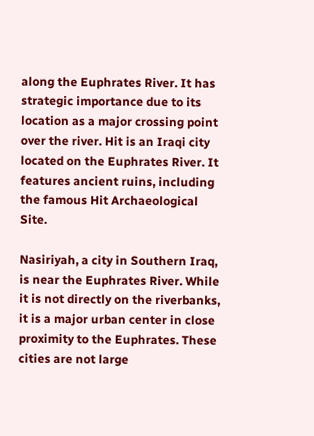along the Euphrates River. It has strategic importance due to its location as a major crossing point over the river. Hit is an Iraqi city located on the Euphrates River. It features ancient ruins, including the famous Hit Archaeological Site.

Nasiriyah, a city in Southern Iraq, is near the Euphrates River. While it is not directly on the riverbanks, it is a major urban center in close proximity to the Euphrates. These cities are not large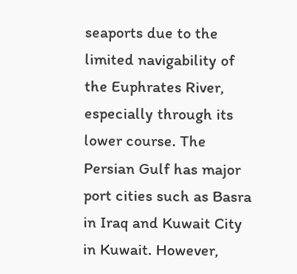seaports due to the limited navigability of the Euphrates River, especially through its lower course. The Persian Gulf has major port cities such as Basra in Iraq and Kuwait City in Kuwait. However,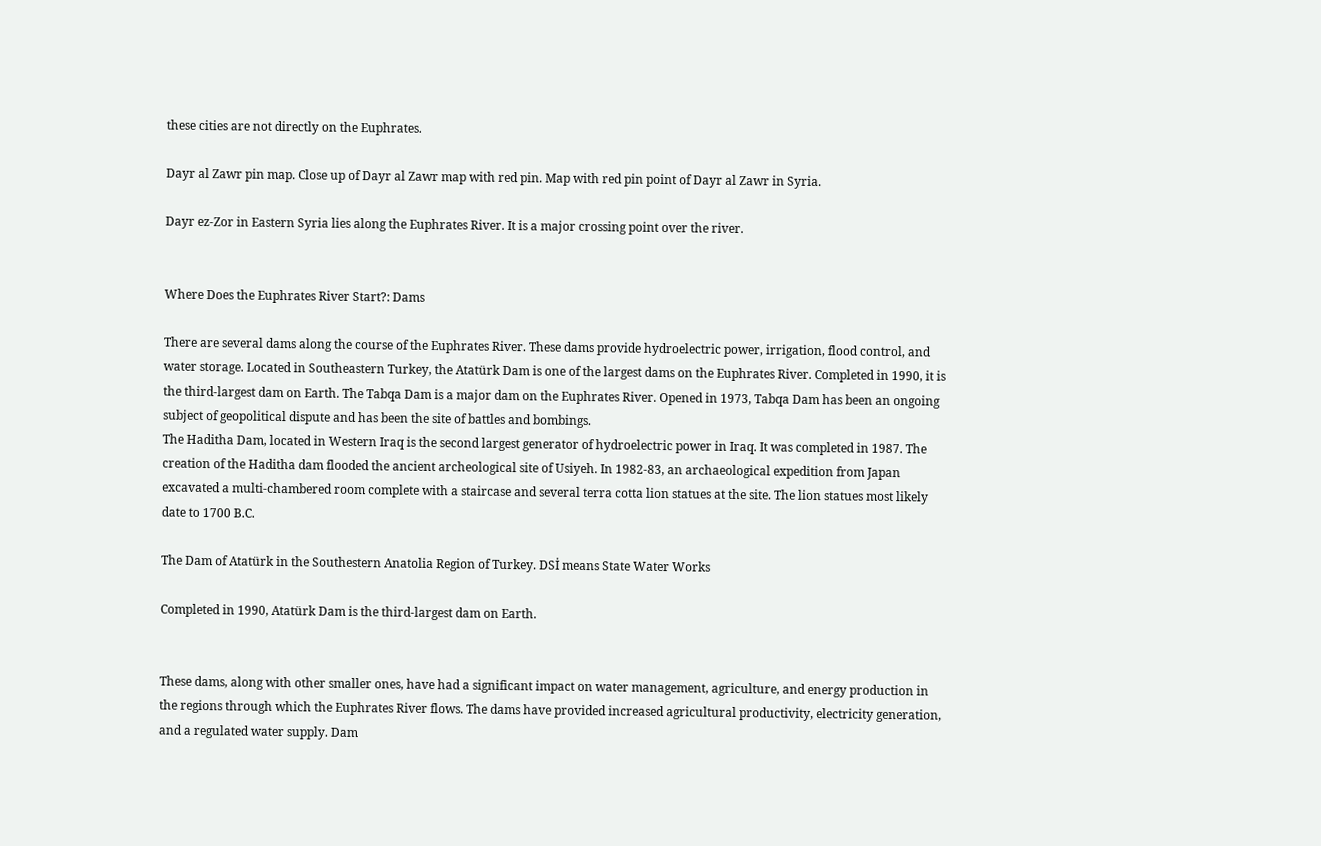these cities are not directly on the Euphrates.

Dayr al Zawr pin map. Close up of Dayr al Zawr map with red pin. Map with red pin point of Dayr al Zawr in Syria.

Dayr ez-Zor in Eastern Syria lies along the Euphrates River. It is a major crossing point over the river.


Where Does the Euphrates River Start?: Dams

There are several dams along the course of the Euphrates River. These dams provide hydroelectric power, irrigation, flood control, and water storage. Located in Southeastern Turkey, the Atatürk Dam is one of the largest dams on the Euphrates River. Completed in 1990, it is the third-largest dam on Earth. The Tabqa Dam is a major dam on the Euphrates River. Opened in 1973, Tabqa Dam has been an ongoing subject of geopolitical dispute and has been the site of battles and bombings.
The Haditha Dam, located in Western Iraq is the second largest generator of hydroelectric power in Iraq. It was completed in 1987. The creation of the Haditha dam flooded the ancient archeological site of Usiyeh. In 1982-83, an archaeological expedition from Japan excavated a multi-chambered room complete with a staircase and several terra cotta lion statues at the site. The lion statues most likely date to 1700 B.C.

The Dam of Atatürk in the Southestern Anatolia Region of Turkey. DSİ means State Water Works

Completed in 1990, Atatürk Dam is the third-largest dam on Earth.


These dams, along with other smaller ones, have had a significant impact on water management, agriculture, and energy production in the regions through which the Euphrates River flows. The dams have provided increased agricultural productivity, electricity generation, and a regulated water supply. Dam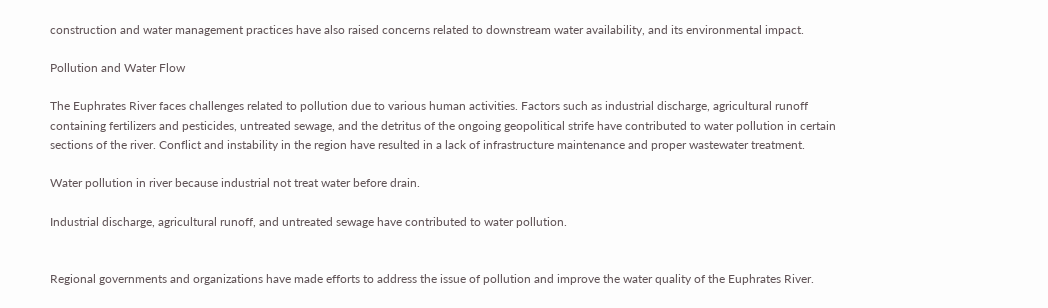construction and water management practices have also raised concerns related to downstream water availability, and its environmental impact.

Pollution and Water Flow

The Euphrates River faces challenges related to pollution due to various human activities. Factors such as industrial discharge, agricultural runoff containing fertilizers and pesticides, untreated sewage, and the detritus of the ongoing geopolitical strife have contributed to water pollution in certain sections of the river. Conflict and instability in the region have resulted in a lack of infrastructure maintenance and proper wastewater treatment.

Water pollution in river because industrial not treat water before drain.

Industrial discharge, agricultural runoff, and untreated sewage have contributed to water pollution.


Regional governments and organizations have made efforts to address the issue of pollution and improve the water quality of the Euphrates River.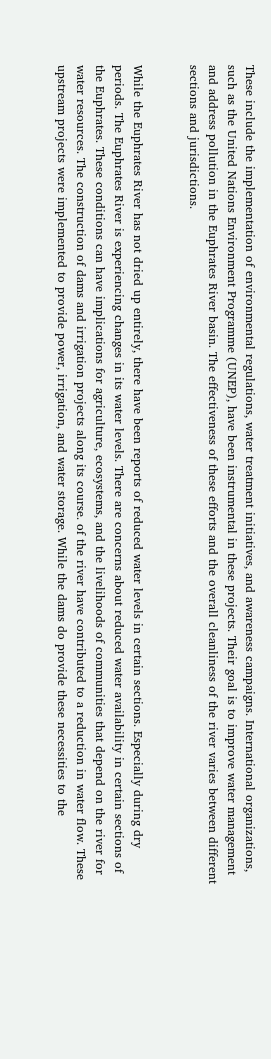These include the implementation of environmental regulations, water treatment initiatives, and awareness campaigns. International organizations, such as the United Nations Environment Programme (UNEP), have been instrumental in these projects. Their goal is to improve water management and address pollution in the Euphrates River basin. The effectiveness of these efforts and the overall cleanliness of the river varies between different sections and jurisdictions.


While the Euphrates River has not dried up entirely, there have been reports of reduced water levels in certain sections. Especially during dry periods. The Euphrates River is experiencing changes in its water levels. There are concerns about reduced water availability in certain sections of the Euphrates. These conditions can have implications for agriculture, ecosystems, and the livelihoods of communities that depend on the river for water resources. The construction of dams and irrigation projects along its course. of the river have contributed to a reduction in water flow. These upstream projects were implemented to provide power, irrigation, and water storage. While the dams do provide these necessities to the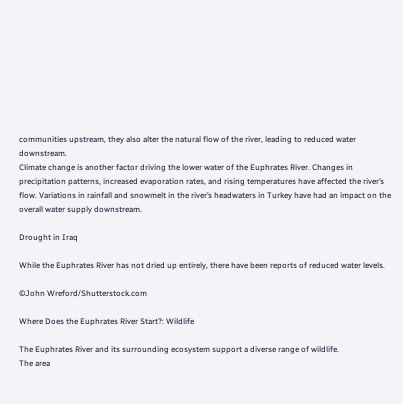communities upstream, they also alter the natural flow of the river, leading to reduced water downstream.
Climate change is another factor driving the lower water of the Euphrates River. Changes in precipitation patterns, increased evaporation rates, and rising temperatures have affected the river’s flow. Variations in rainfall and snowmelt in the river’s headwaters in Turkey have had an impact on the overall water supply downstream.

Drought in Iraq

While the Euphrates River has not dried up entirely, there have been reports of reduced water levels.

©John Wreford/Shutterstock.com

Where Does the Euphrates River Start?: Wildlife

The Euphrates River and its surrounding ecosystem support a diverse range of wildlife.
The area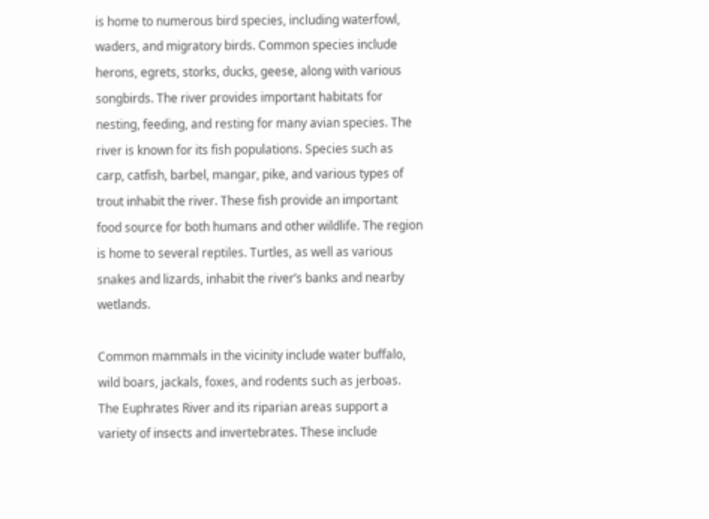is home to numerous bird species, including waterfowl, waders, and migratory birds. Common species include herons, egrets, storks, ducks, geese, along with various songbirds. The river provides important habitats for nesting, feeding, and resting for many avian species. The river is known for its fish populations. Species such as carp, catfish, barbel, mangar, pike, and various types of trout inhabit the river. These fish provide an important food source for both humans and other wildlife. The region is home to several reptiles. Turtles, as well as various snakes and lizards, inhabit the river’s banks and nearby wetlands.

Common mammals in the vicinity include water buffalo, wild boars, jackals, foxes, and rodents such as jerboas. The Euphrates River and its riparian areas support a variety of insects and invertebrates. These include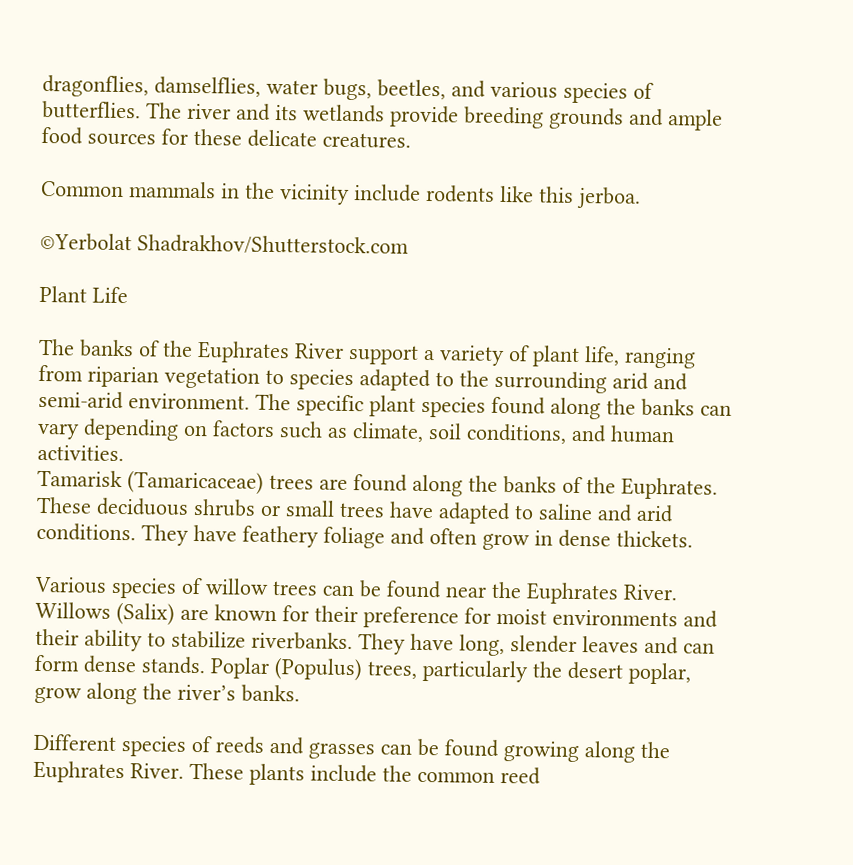dragonflies, damselflies, water bugs, beetles, and various species of butterflies. The river and its wetlands provide breeding grounds and ample food sources for these delicate creatures.

Common mammals in the vicinity include rodents like this jerboa.

©Yerbolat Shadrakhov/Shutterstock.com

Plant Life

The banks of the Euphrates River support a variety of plant life, ranging from riparian vegetation to species adapted to the surrounding arid and semi-arid environment. The specific plant species found along the banks can vary depending on factors such as climate, soil conditions, and human activities.
Tamarisk (Tamaricaceae) trees are found along the banks of the Euphrates. These deciduous shrubs or small trees have adapted to saline and arid conditions. They have feathery foliage and often grow in dense thickets.

Various species of willow trees can be found near the Euphrates River. Willows (Salix) are known for their preference for moist environments and their ability to stabilize riverbanks. They have long, slender leaves and can form dense stands. Poplar (Populus) trees, particularly the desert poplar, grow along the river’s banks.

Different species of reeds and grasses can be found growing along the Euphrates River. These plants include the common reed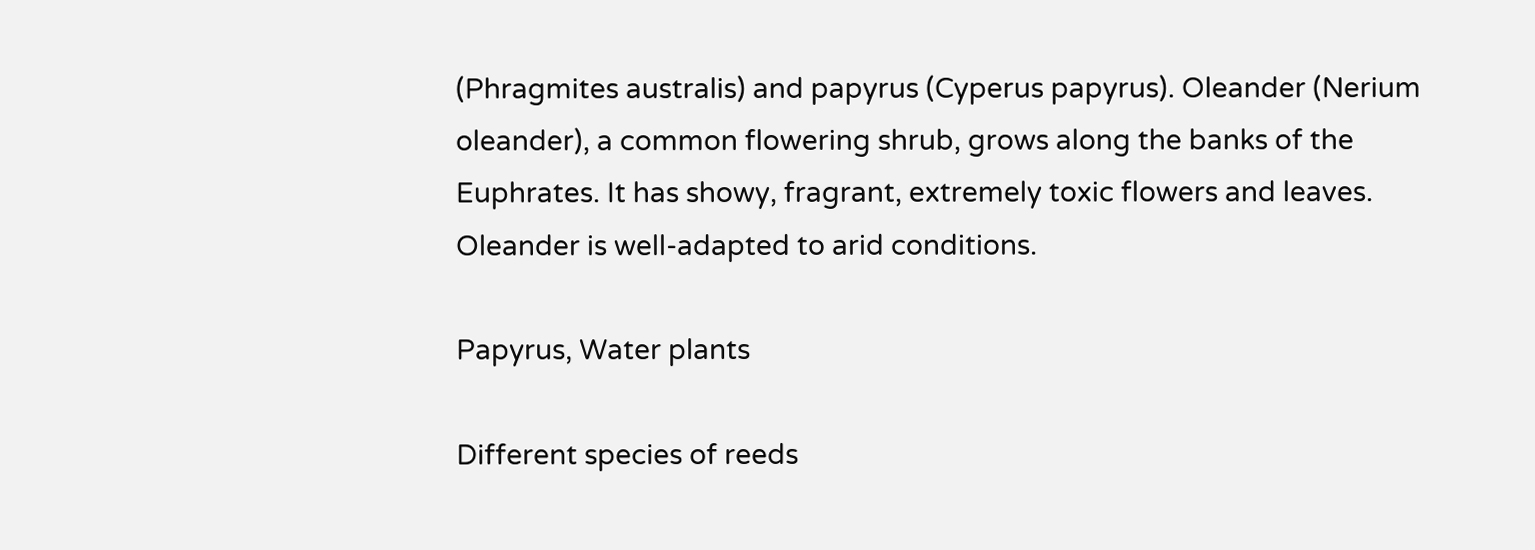(Phragmites australis) and papyrus (Cyperus papyrus). Oleander (Nerium oleander), a common flowering shrub, grows along the banks of the Euphrates. It has showy, fragrant, extremely toxic flowers and leaves. Oleander is well-adapted to arid conditions.

Papyrus, Water plants

Different species of reeds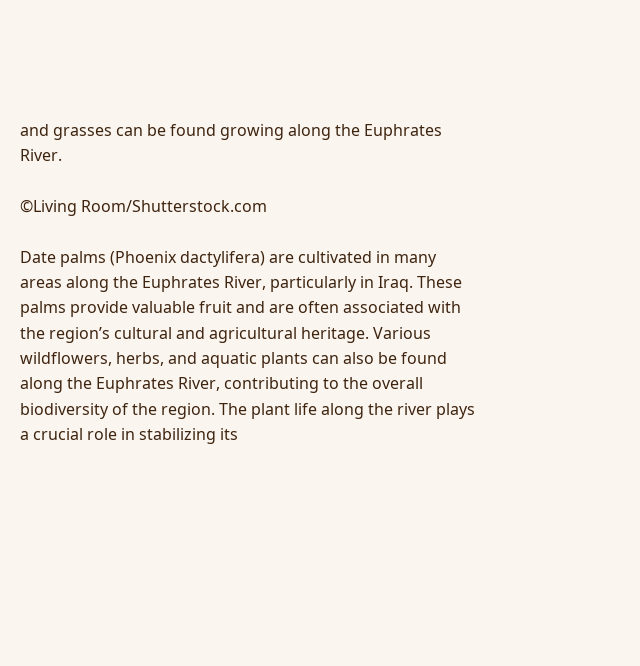and grasses can be found growing along the Euphrates River.

©Living Room/Shutterstock.com

Date palms (Phoenix dactylifera) are cultivated in many areas along the Euphrates River, particularly in Iraq. These palms provide valuable fruit and are often associated with the region’s cultural and agricultural heritage. Various wildflowers, herbs, and aquatic plants can also be found along the Euphrates River, contributing to the overall biodiversity of the region. The plant life along the river plays a crucial role in stabilizing its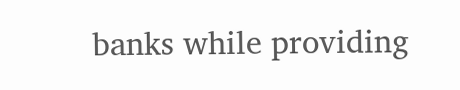banks while providing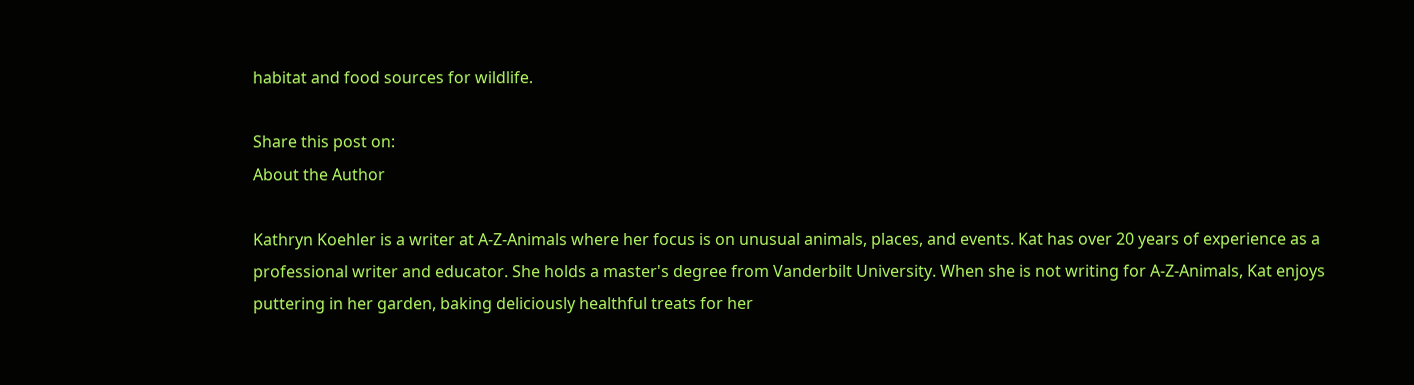habitat and food sources for wildlife.

Share this post on:
About the Author

Kathryn Koehler is a writer at A-Z-Animals where her focus is on unusual animals, places, and events. Kat has over 20 years of experience as a professional writer and educator. She holds a master's degree from Vanderbilt University. When she is not writing for A-Z-Animals, Kat enjoys puttering in her garden, baking deliciously healthful treats for her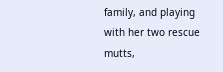family, and playing with her two rescue mutts,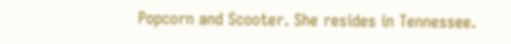Popcorn and Scooter. She resides in Tennessee.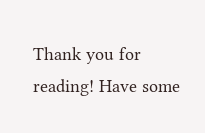Thank you for reading! Have some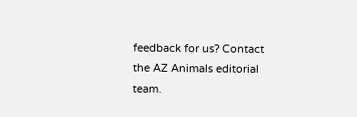feedback for us? Contact the AZ Animals editorial team.